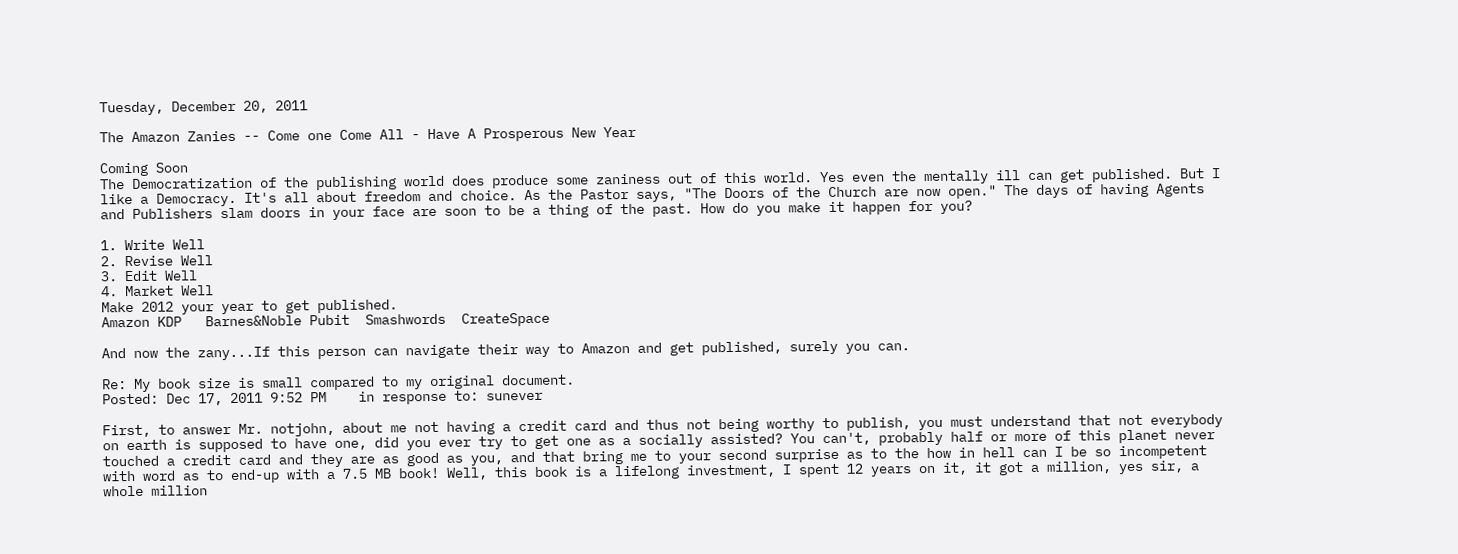Tuesday, December 20, 2011

The Amazon Zanies -- Come one Come All - Have A Prosperous New Year

Coming Soon
The Democratization of the publishing world does produce some zaniness out of this world. Yes even the mentally ill can get published. But I like a Democracy. It's all about freedom and choice. As the Pastor says, "The Doors of the Church are now open." The days of having Agents and Publishers slam doors in your face are soon to be a thing of the past. How do you make it happen for you?

1. Write Well
2. Revise Well
3. Edit Well
4. Market Well
Make 2012 your year to get published.
Amazon KDP   Barnes&Noble Pubit  Smashwords  CreateSpace

And now the zany...If this person can navigate their way to Amazon and get published, surely you can.

Re: My book size is small compared to my original document.
Posted: Dec 17, 2011 9:52 PM    in response to: sunever

First, to answer Mr. notjohn, about me not having a credit card and thus not being worthy to publish, you must understand that not everybody on earth is supposed to have one, did you ever try to get one as a socially assisted? You can't, probably half or more of this planet never touched a credit card and they are as good as you, and that bring me to your second surprise as to the how in hell can I be so incompetent with word as to end-up with a 7.5 MB book! Well, this book is a lifelong investment, I spent 12 years on it, it got a million, yes sir, a whole million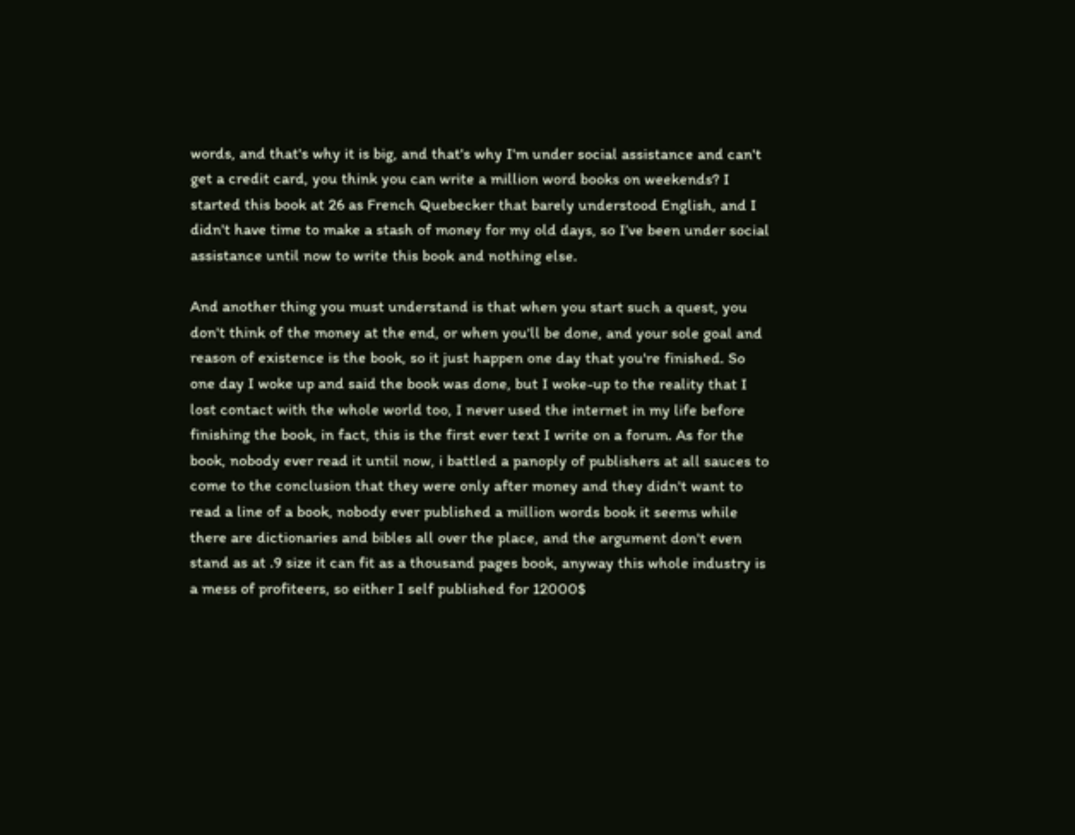words, and that's why it is big, and that's why I'm under social assistance and can't get a credit card, you think you can write a million word books on weekends? I started this book at 26 as French Quebecker that barely understood English, and I didn't have time to make a stash of money for my old days, so I’ve been under social assistance until now to write this book and nothing else.

And another thing you must understand is that when you start such a quest, you don't think of the money at the end, or when you'll be done, and your sole goal and reason of existence is the book, so it just happen one day that you're finished. So one day I woke up and said the book was done, but I woke-up to the reality that I lost contact with the whole world too, I never used the internet in my life before finishing the book, in fact, this is the first ever text I write on a forum. As for the book, nobody ever read it until now, i battled a panoply of publishers at all sauces to come to the conclusion that they were only after money and they didn't want to read a line of a book, nobody ever published a million words book it seems while there are dictionaries and bibles all over the place, and the argument don't even stand as at .9 size it can fit as a thousand pages book, anyway this whole industry is a mess of profiteers, so either I self published for 12000$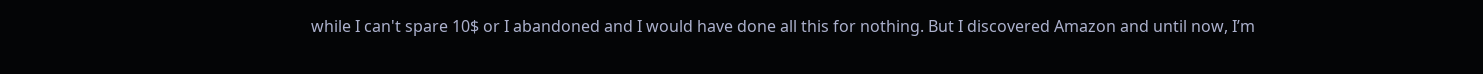while I can't spare 10$ or I abandoned and I would have done all this for nothing. But I discovered Amazon and until now, I’m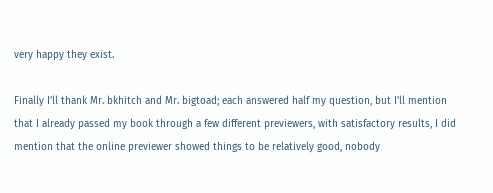very happy they exist.

Finally I’ll thank Mr. bkhitch and Mr. bigtoad; each answered half my question, but I’ll mention that I already passed my book through a few different previewers, with satisfactory results, I did mention that the online previewer showed things to be relatively good, nobody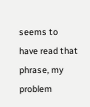seems to have read that phrase, my problem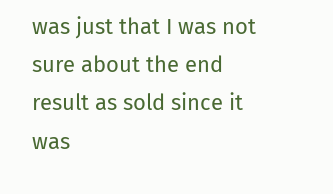was just that I was not sure about the end result as sold since it was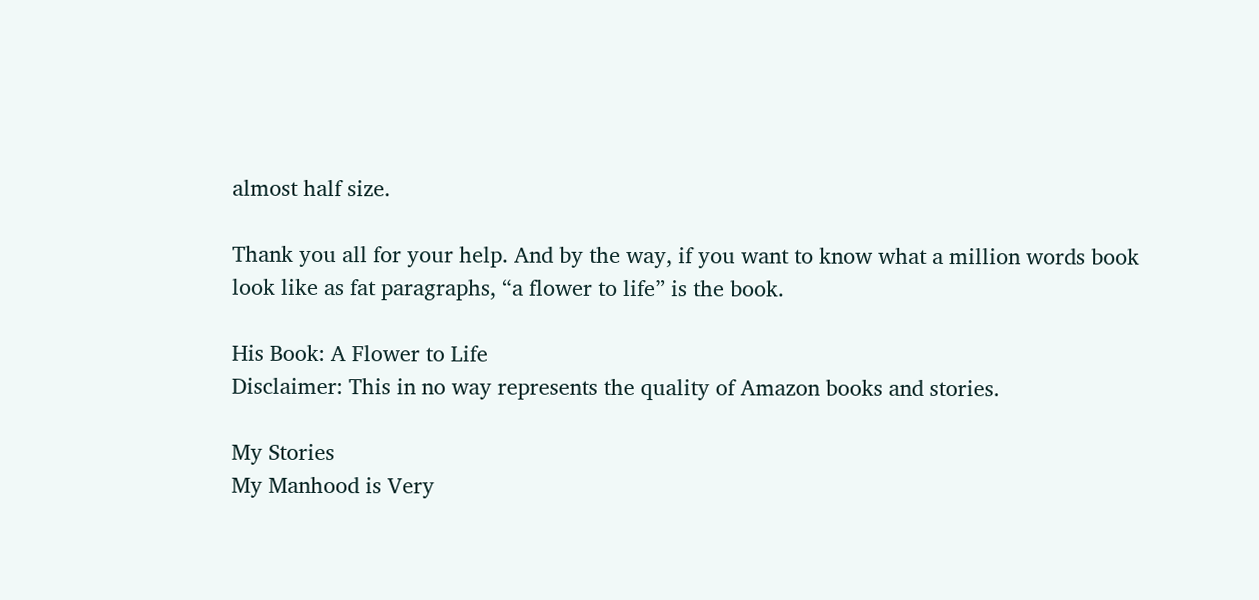almost half size.

Thank you all for your help. And by the way, if you want to know what a million words book look like as fat paragraphs, “a flower to life” is the book.

His Book: A Flower to Life
Disclaimer: This in no way represents the quality of Amazon books and stories.

My Stories
My Manhood is Very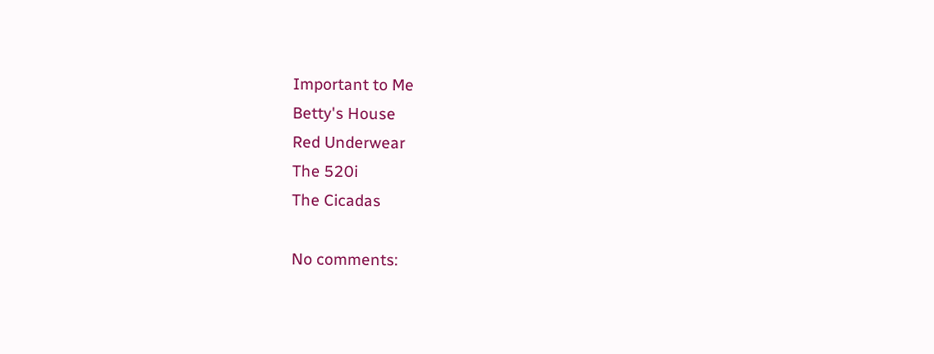Important to Me
Betty's House
Red Underwear
The 520i
The Cicadas

No comments: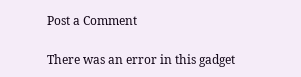Post a Comment

There was an error in this gadget